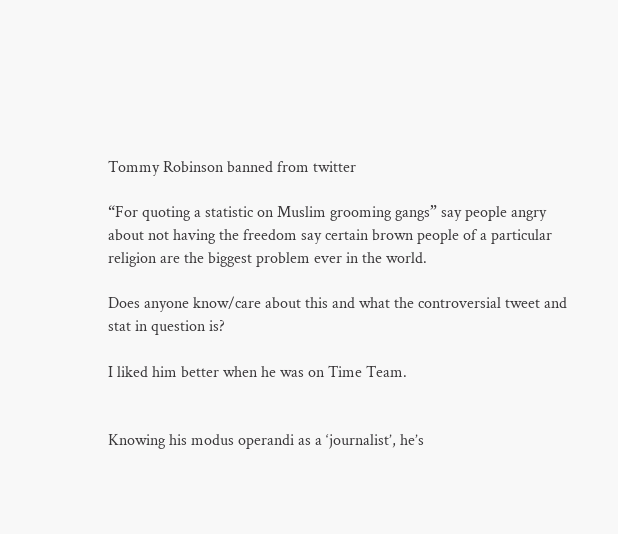Tommy Robinson banned from twitter

“For quoting a statistic on Muslim grooming gangs” say people angry about not having the freedom say certain brown people of a particular religion are the biggest problem ever in the world.

Does anyone know/care about this and what the controversial tweet and stat in question is?

I liked him better when he was on Time Team.


Knowing his modus operandi as a ‘journalist’, he’s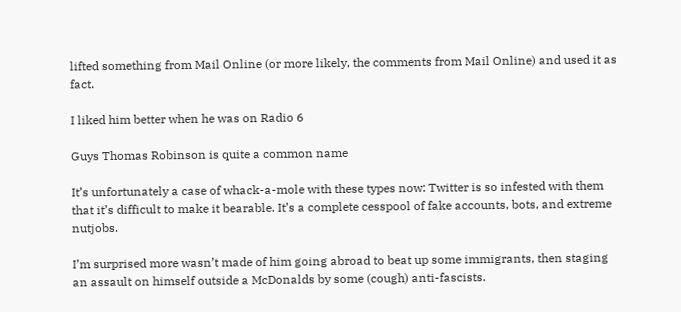lifted something from Mail Online (or more likely, the comments from Mail Online) and used it as fact.

I liked him better when he was on Radio 6

Guys Thomas Robinson is quite a common name

It’s unfortunately a case of whack-a-mole with these types now: Twitter is so infested with them that it’s difficult to make it bearable. It’s a complete cesspool of fake accounts, bots, and extreme nutjobs.

I’m surprised more wasn’t made of him going abroad to beat up some immigrants, then staging an assault on himself outside a McDonalds by some (cough) anti-fascists.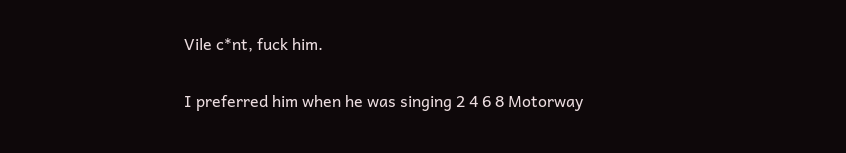Vile c*nt, fuck him.


I preferred him when he was singing 2 4 6 8 Motorway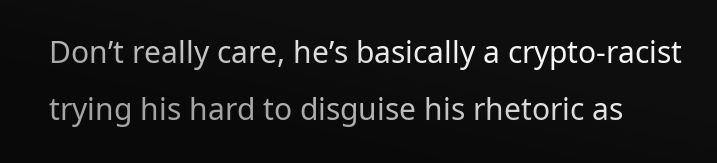Don’t really care, he’s basically a crypto-racist trying his hard to disguise his rhetoric as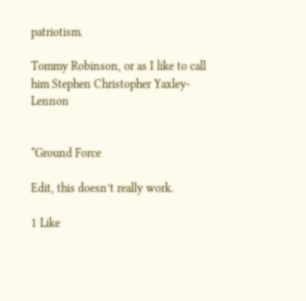patriotism.

Tommy Robinson, or as I like to call him Stephen Christopher Yaxley-Lennon


*Ground Force

Edit, this doesn’t really work.

1 Like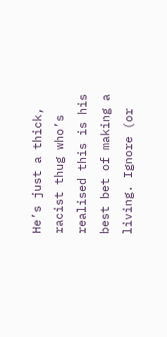He’s just a thick, racist thug who’s realised this is his best bet of making a living. Ignore (or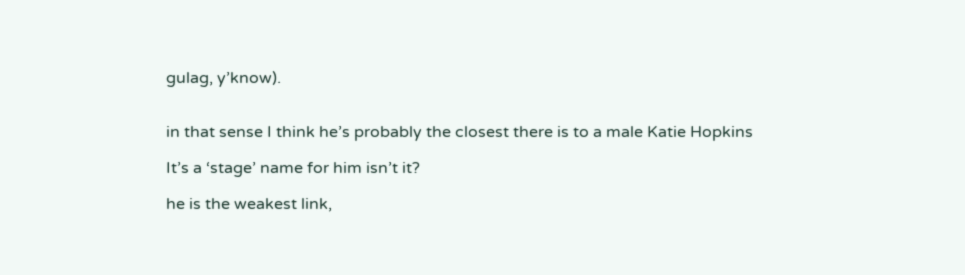gulag, y’know).


in that sense I think he’s probably the closest there is to a male Katie Hopkins

It’s a ‘stage’ name for him isn’t it?

he is the weakest link,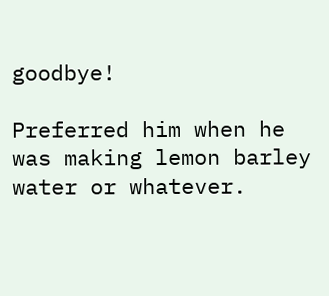goodbye!

Preferred him when he was making lemon barley water or whatever.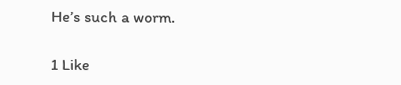He’s such a worm.

1 Like